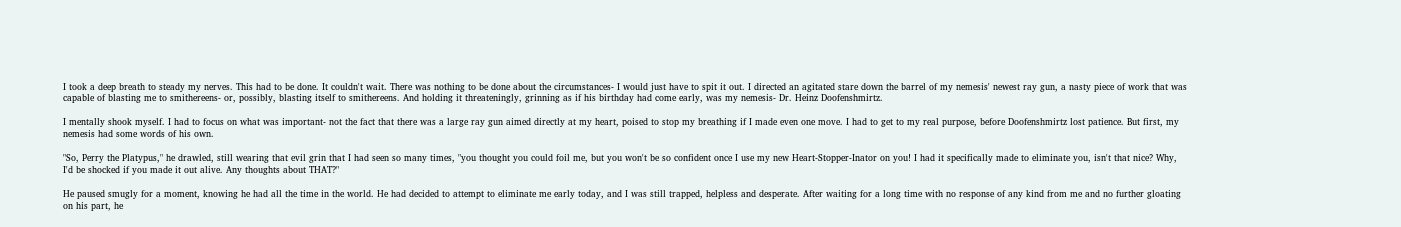I took a deep breath to steady my nerves. This had to be done. It couldn't wait. There was nothing to be done about the circumstances- I would just have to spit it out. I directed an agitated stare down the barrel of my nemesis' newest ray gun, a nasty piece of work that was capable of blasting me to smithereens- or, possibly, blasting itself to smithereens. And holding it threateningly, grinning as if his birthday had come early, was my nemesis- Dr. Heinz Doofenshmirtz.

I mentally shook myself. I had to focus on what was important- not the fact that there was a large ray gun aimed directly at my heart, poised to stop my breathing if I made even one move. I had to get to my real purpose, before Doofenshmirtz lost patience. But first, my nemesis had some words of his own.

"So, Perry the Platypus," he drawled, still wearing that evil grin that I had seen so many times, "you thought you could foil me, but you won't be so confident once I use my new Heart-Stopper-Inator on you! I had it specifically made to eliminate you, isn't that nice? Why, I'd be shocked if you made it out alive. Any thoughts about THAT?"

He paused smugly for a moment, knowing he had all the time in the world. He had decided to attempt to eliminate me early today, and I was still trapped, helpless and desperate. After waiting for a long time with no response of any kind from me and no further gloating on his part, he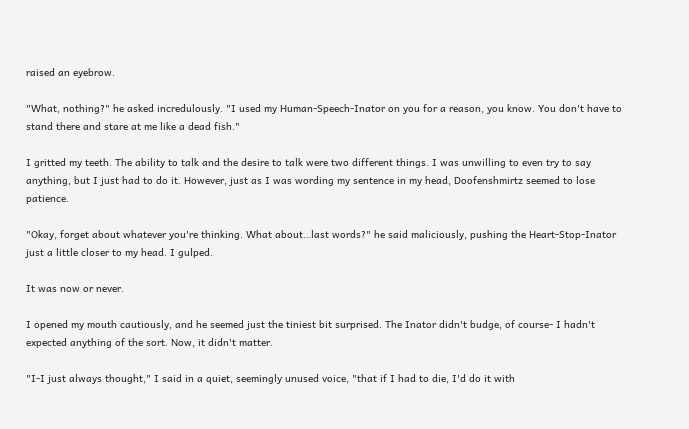raised an eyebrow.

"What, nothing?" he asked incredulously. "I used my Human-Speech-Inator on you for a reason, you know. You don't have to stand there and stare at me like a dead fish."

I gritted my teeth. The ability to talk and the desire to talk were two different things. I was unwilling to even try to say anything, but I just had to do it. However, just as I was wording my sentence in my head, Doofenshmirtz seemed to lose patience.

"Okay, forget about whatever you're thinking. What about…last words?" he said maliciously, pushing the Heart-Stop-Inator just a little closer to my head. I gulped.

It was now or never.

I opened my mouth cautiously, and he seemed just the tiniest bit surprised. The Inator didn't budge, of course- I hadn't expected anything of the sort. Now, it didn't matter.

"I-I just always thought," I said in a quiet, seemingly unused voice, "that if I had to die, I'd do it with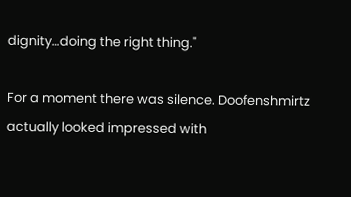dignity…doing the right thing."

For a moment there was silence. Doofenshmirtz actually looked impressed with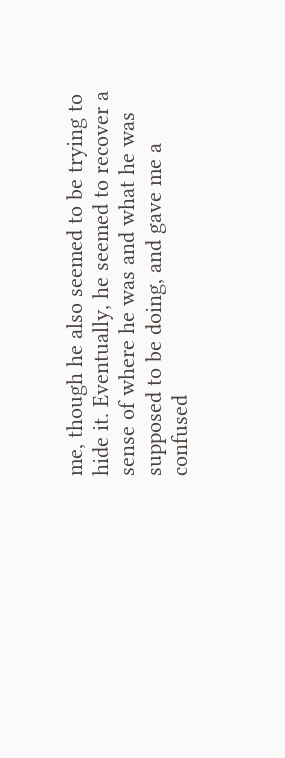me, though he also seemed to be trying to hide it. Eventually, he seemed to recover a sense of where he was and what he was supposed to be doing, and gave me a confused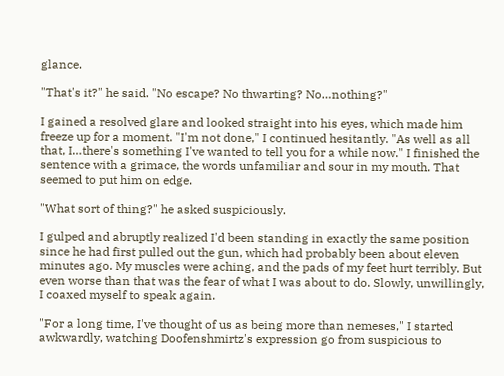glance.

"That's it?" he said. "No escape? No thwarting? No…nothing?"

I gained a resolved glare and looked straight into his eyes, which made him freeze up for a moment. "I'm not done," I continued hesitantly. "As well as all that, I…there's something I've wanted to tell you for a while now." I finished the sentence with a grimace, the words unfamiliar and sour in my mouth. That seemed to put him on edge.

"What sort of thing?" he asked suspiciously.

I gulped and abruptly realized I'd been standing in exactly the same position since he had first pulled out the gun, which had probably been about eleven minutes ago. My muscles were aching, and the pads of my feet hurt terribly. But even worse than that was the fear of what I was about to do. Slowly, unwillingly, I coaxed myself to speak again.

"For a long time, I've thought of us as being more than nemeses," I started awkwardly, watching Doofenshmirtz's expression go from suspicious to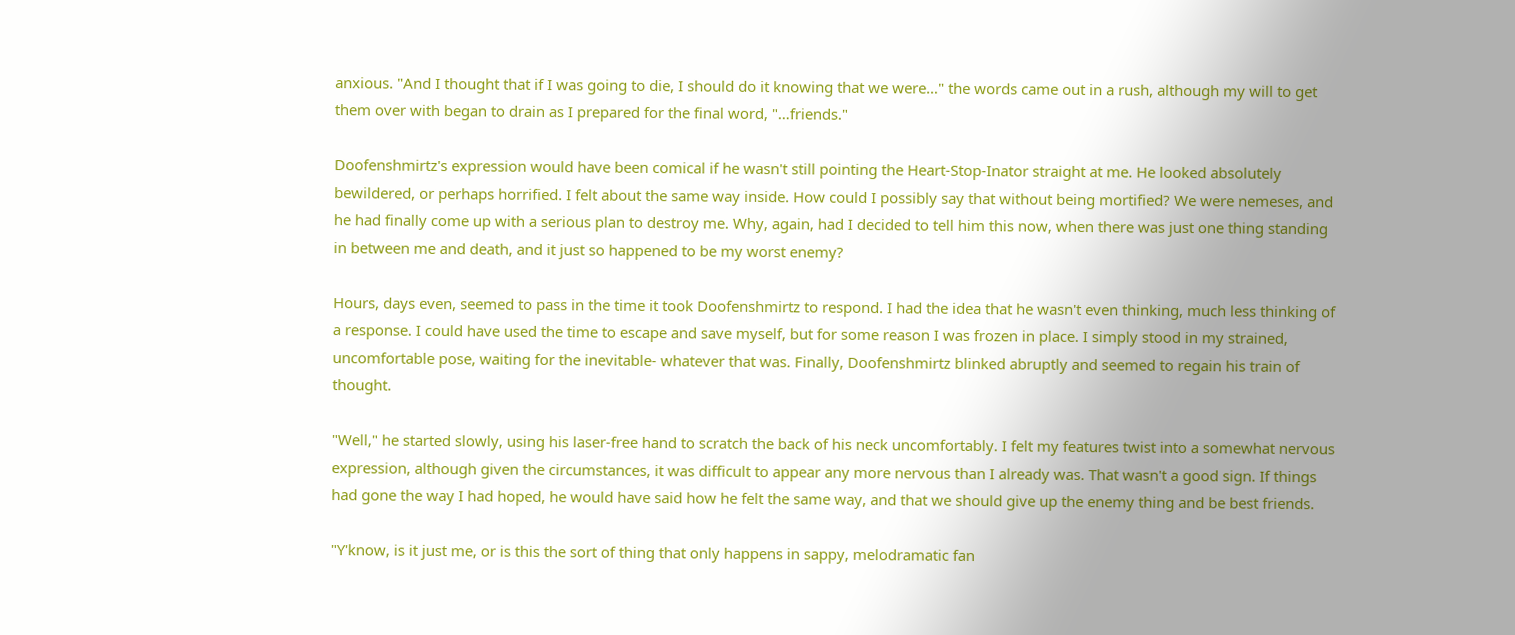anxious. "And I thought that if I was going to die, I should do it knowing that we were…" the words came out in a rush, although my will to get them over with began to drain as I prepared for the final word, "…friends."

Doofenshmirtz's expression would have been comical if he wasn't still pointing the Heart-Stop-Inator straight at me. He looked absolutely bewildered, or perhaps horrified. I felt about the same way inside. How could I possibly say that without being mortified? We were nemeses, and he had finally come up with a serious plan to destroy me. Why, again, had I decided to tell him this now, when there was just one thing standing in between me and death, and it just so happened to be my worst enemy?

Hours, days even, seemed to pass in the time it took Doofenshmirtz to respond. I had the idea that he wasn't even thinking, much less thinking of a response. I could have used the time to escape and save myself, but for some reason I was frozen in place. I simply stood in my strained, uncomfortable pose, waiting for the inevitable- whatever that was. Finally, Doofenshmirtz blinked abruptly and seemed to regain his train of thought.

"Well," he started slowly, using his laser-free hand to scratch the back of his neck uncomfortably. I felt my features twist into a somewhat nervous expression, although given the circumstances, it was difficult to appear any more nervous than I already was. That wasn't a good sign. If things had gone the way I had hoped, he would have said how he felt the same way, and that we should give up the enemy thing and be best friends.

"Y'know, is it just me, or is this the sort of thing that only happens in sappy, melodramatic fan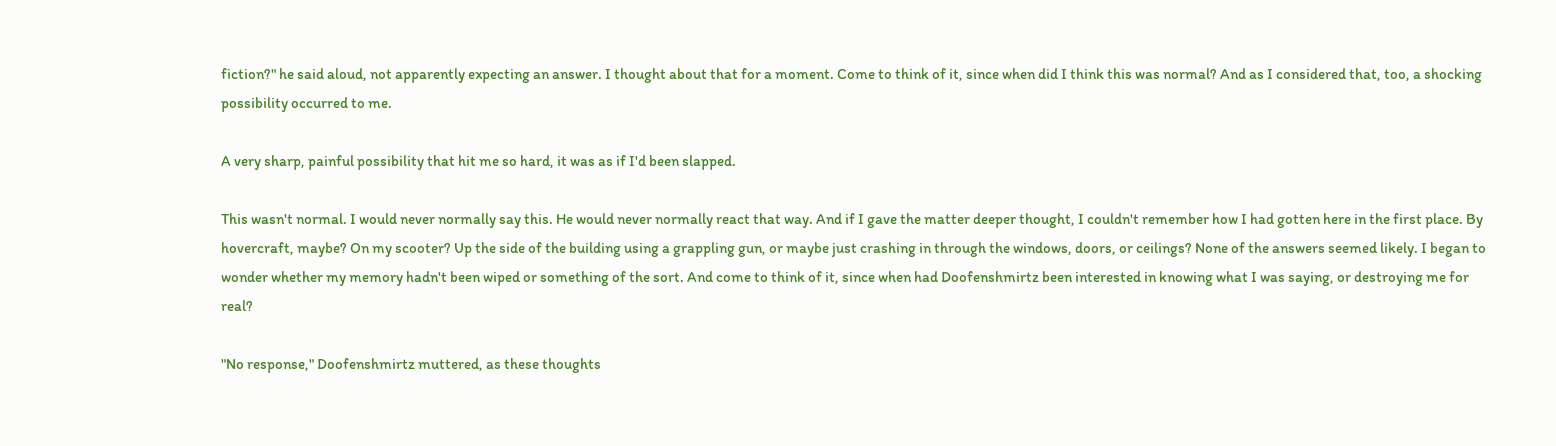fiction?" he said aloud, not apparently expecting an answer. I thought about that for a moment. Come to think of it, since when did I think this was normal? And as I considered that, too, a shocking possibility occurred to me.

A very sharp, painful possibility that hit me so hard, it was as if I'd been slapped.

This wasn't normal. I would never normally say this. He would never normally react that way. And if I gave the matter deeper thought, I couldn't remember how I had gotten here in the first place. By hovercraft, maybe? On my scooter? Up the side of the building using a grappling gun, or maybe just crashing in through the windows, doors, or ceilings? None of the answers seemed likely. I began to wonder whether my memory hadn't been wiped or something of the sort. And come to think of it, since when had Doofenshmirtz been interested in knowing what I was saying, or destroying me for real?

"No response," Doofenshmirtz muttered, as these thoughts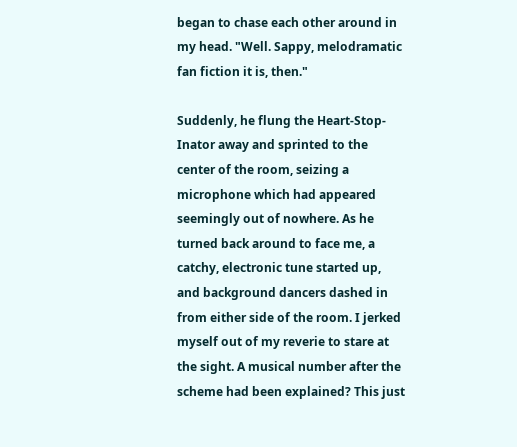began to chase each other around in my head. "Well. Sappy, melodramatic fan fiction it is, then."

Suddenly, he flung the Heart-Stop-Inator away and sprinted to the center of the room, seizing a microphone which had appeared seemingly out of nowhere. As he turned back around to face me, a catchy, electronic tune started up, and background dancers dashed in from either side of the room. I jerked myself out of my reverie to stare at the sight. A musical number after the scheme had been explained? This just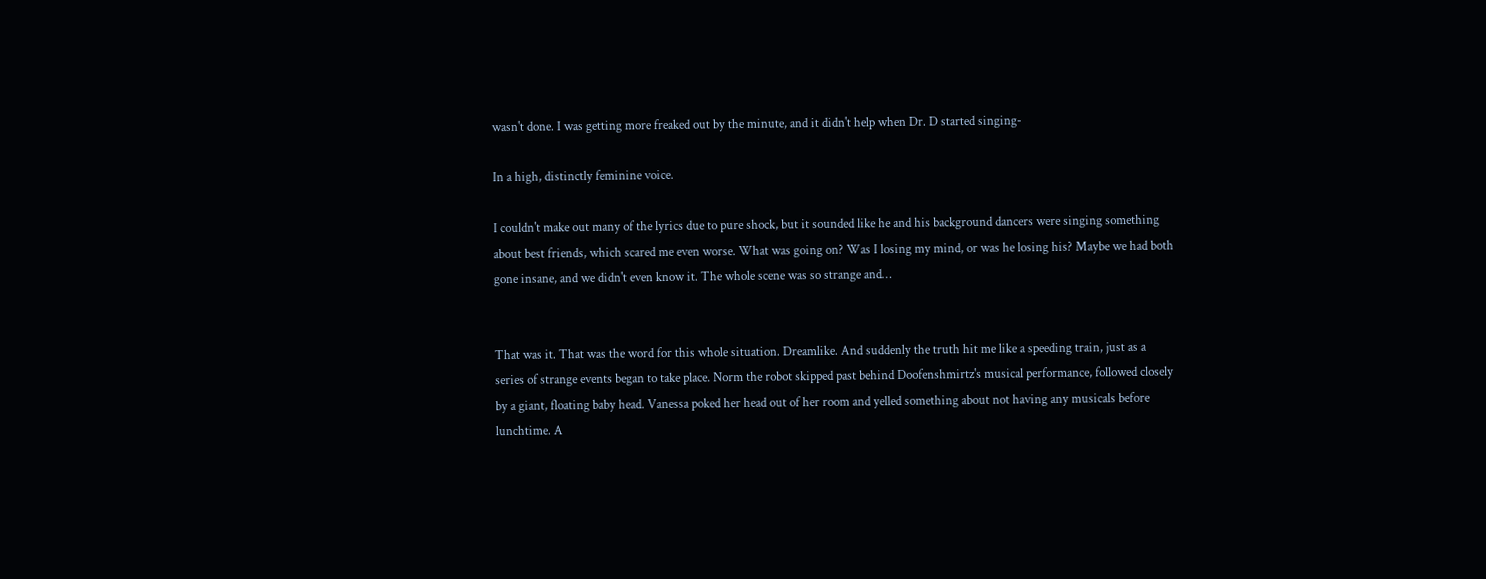wasn't done. I was getting more freaked out by the minute, and it didn't help when Dr. D started singing-

In a high, distinctly feminine voice.

I couldn't make out many of the lyrics due to pure shock, but it sounded like he and his background dancers were singing something about best friends, which scared me even worse. What was going on? Was I losing my mind, or was he losing his? Maybe we had both gone insane, and we didn't even know it. The whole scene was so strange and…


That was it. That was the word for this whole situation. Dreamlike. And suddenly the truth hit me like a speeding train, just as a series of strange events began to take place. Norm the robot skipped past behind Doofenshmirtz's musical performance, followed closely by a giant, floating baby head. Vanessa poked her head out of her room and yelled something about not having any musicals before lunchtime. A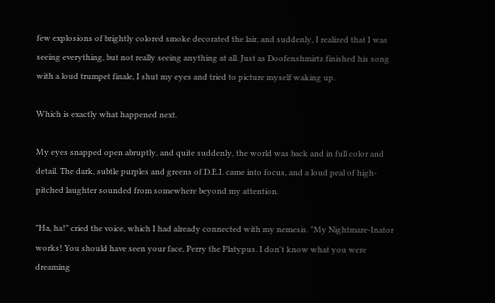few explosions of brightly colored smoke decorated the lair, and suddenly, I realized that I was seeing everything, but not really seeing anything at all. Just as Doofenshmirtz finished his song with a loud trumpet finale, I shut my eyes and tried to picture myself waking up.

Which is exactly what happened next.

My eyes snapped open abruptly, and quite suddenly, the world was back and in full color and detail. The dark, subtle purples and greens of D.E.I. came into focus, and a loud peal of high-pitched laughter sounded from somewhere beyond my attention.

"Ha, ha!" cried the voice, which I had already connected with my nemesis. "My Nightmare-Inator works! You should have seen your face, Perry the Platypus. I don't know what you were dreaming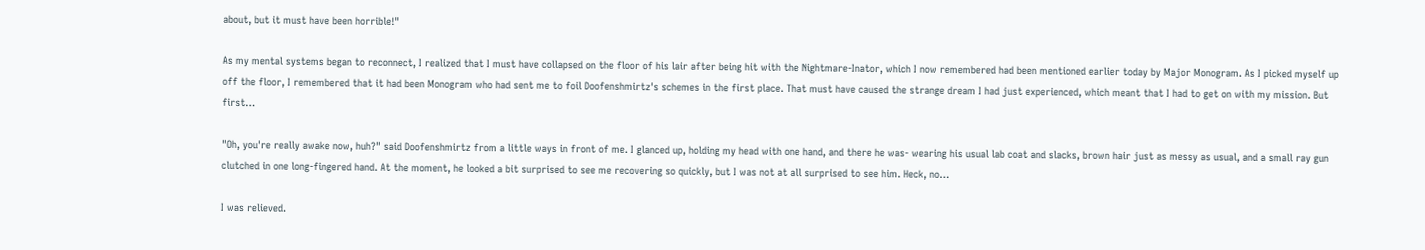about, but it must have been horrible!"

As my mental systems began to reconnect, I realized that I must have collapsed on the floor of his lair after being hit with the Nightmare-Inator, which I now remembered had been mentioned earlier today by Major Monogram. As I picked myself up off the floor, I remembered that it had been Monogram who had sent me to foil Doofenshmirtz's schemes in the first place. That must have caused the strange dream I had just experienced, which meant that I had to get on with my mission. But first…

"Oh, you're really awake now, huh?" said Doofenshmirtz from a little ways in front of me. I glanced up, holding my head with one hand, and there he was- wearing his usual lab coat and slacks, brown hair just as messy as usual, and a small ray gun clutched in one long-fingered hand. At the moment, he looked a bit surprised to see me recovering so quickly, but I was not at all surprised to see him. Heck, no…

I was relieved.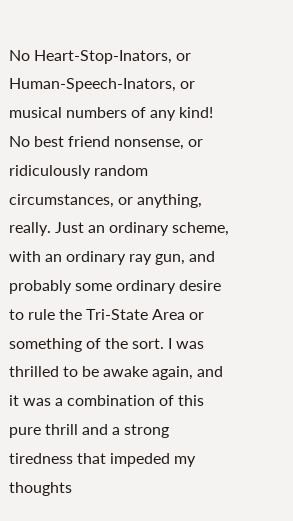No Heart-Stop-Inators, or Human-Speech-Inators, or musical numbers of any kind! No best friend nonsense, or ridiculously random circumstances, or anything, really. Just an ordinary scheme, with an ordinary ray gun, and probably some ordinary desire to rule the Tri-State Area or something of the sort. I was thrilled to be awake again, and it was a combination of this pure thrill and a strong tiredness that impeded my thoughts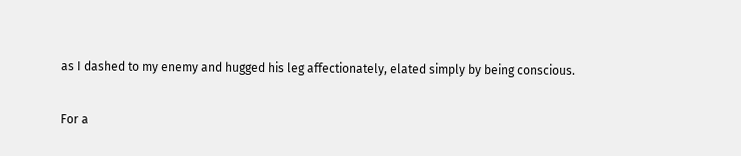as I dashed to my enemy and hugged his leg affectionately, elated simply by being conscious.

For a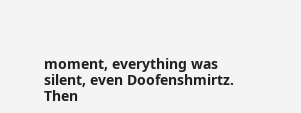moment, everything was silent, even Doofenshmirtz. Then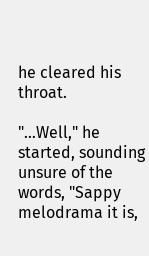he cleared his throat.

"…Well," he started, sounding unsure of the words, "Sappy melodrama it is,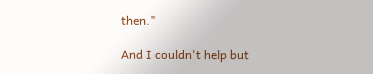then."

And I couldn't help but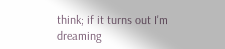think; if it turns out I'm dreaming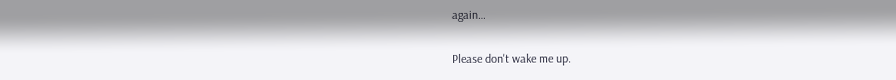again…

Please don't wake me up.